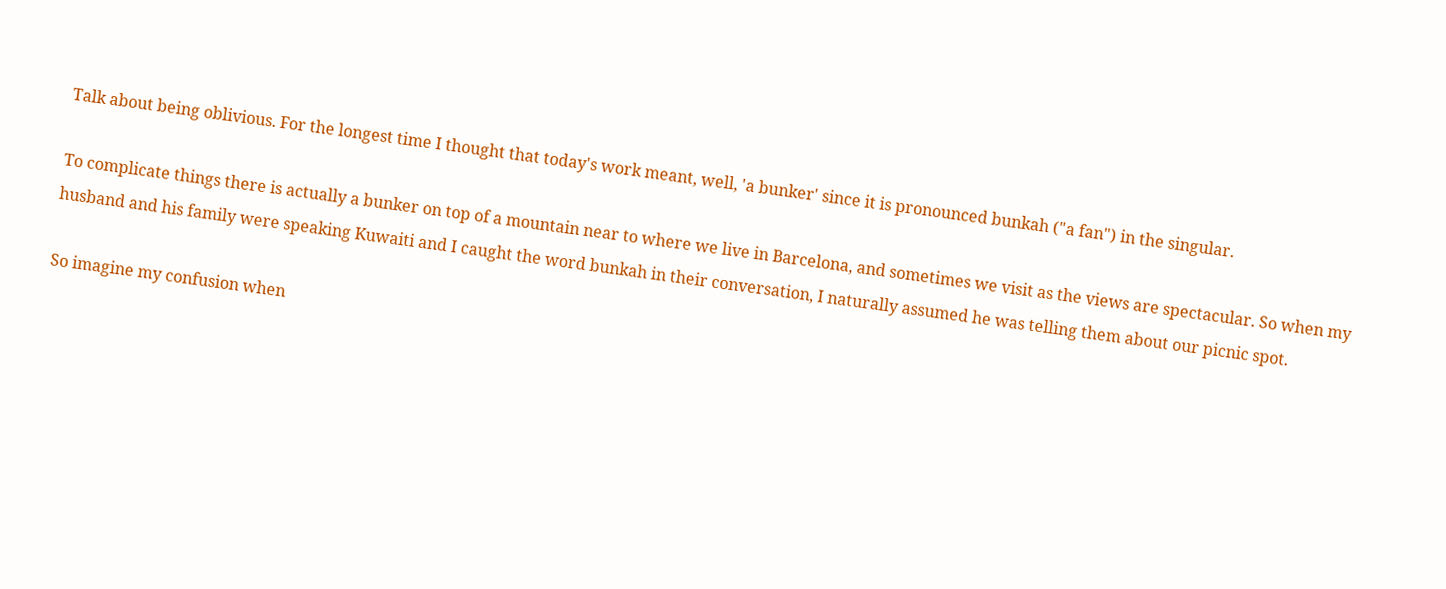Talk about being oblivious. For the longest time I thought that today's work meant, well, 'a bunker' since it is pronounced bunkah ("a fan") in the singular.

To complicate things there is actually a bunker on top of a mountain near to where we live in Barcelona, and sometimes we visit as the views are spectacular. So when my husband and his family were speaking Kuwaiti and I caught the word bunkah in their conversation, I naturally assumed he was telling them about our picnic spot.

So imagine my confusion when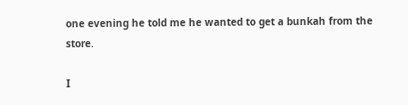one evening he told me he wanted to get a bunkah from the store.

I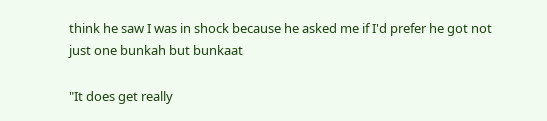think he saw I was in shock because he asked me if I'd prefer he got not just one bunkah but bunkaat

"It does get really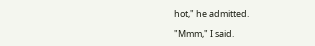hot," he admitted.

"Mmm," I said.